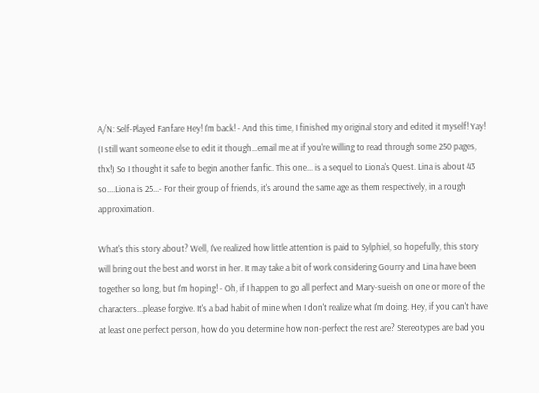A/N: Self-Played Fanfare Hey! I'm back! - And this time, I finished my original story and edited it myself! Yay! (I still want someone else to edit it though…email me at if you're willing to read through some 250 pages, thx!) So I thought it safe to begin another fanfic. This one... is a sequel to Liona's Quest. Lina is about 43 so....Liona is 25...- For their group of friends, it's around the same age as them respectively, in a rough approximation.

What's this story about? Well, I've realized how little attention is paid to Sylphiel, so hopefully, this story will bring out the best and worst in her. It may take a bit of work considering Gourry and Lina have been together so long, but I'm hoping! - Oh, if I happen to go all perfect and Mary-sueish on one or more of the characters...please forgive. It's a bad habit of mine when I don't realize what I'm doing. Hey, if you can't have at least one perfect person, how do you determine how non-perfect the rest are? Stereotypes are bad you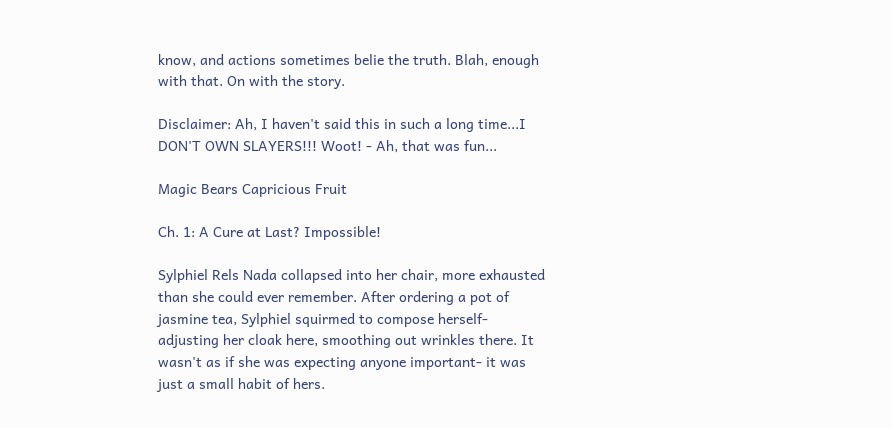know, and actions sometimes belie the truth. Blah, enough with that. On with the story.

Disclaimer: Ah, I haven't said this in such a long time...I DON'T OWN SLAYERS!!! Woot! - Ah, that was fun...

Magic Bears Capricious Fruit

Ch. 1: A Cure at Last? Impossible!

Sylphiel Rels Nada collapsed into her chair, more exhausted than she could ever remember. After ordering a pot of jasmine tea, Sylphiel squirmed to compose herself- adjusting her cloak here, smoothing out wrinkles there. It wasn't as if she was expecting anyone important- it was just a small habit of hers.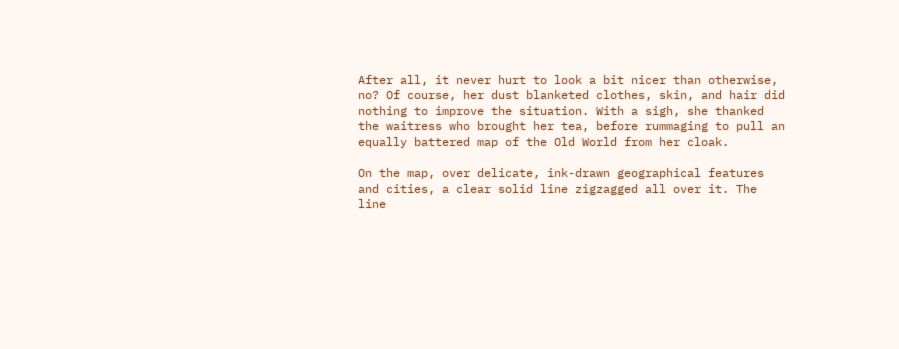After all, it never hurt to look a bit nicer than otherwise, no? Of course, her dust blanketed clothes, skin, and hair did nothing to improve the situation. With a sigh, she thanked the waitress who brought her tea, before rummaging to pull an equally battered map of the Old World from her cloak.

On the map, over delicate, ink-drawn geographical features and cities, a clear solid line zigzagged all over it. The line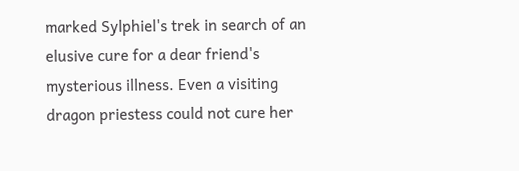marked Sylphiel's trek in search of an elusive cure for a dear friend's mysterious illness. Even a visiting dragon priestess could not cure her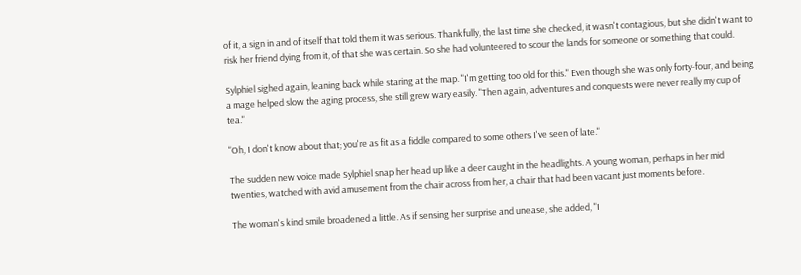of it, a sign in and of itself that told them it was serious. Thankfully, the last time she checked, it wasn't contagious, but she didn't want to risk her friend dying from it, of that she was certain. So she had volunteered to scour the lands for someone or something that could.

Sylphiel sighed again, leaning back while staring at the map. "I'm getting too old for this." Even though she was only forty-four, and being a mage helped slow the aging process, she still grew wary easily. "Then again, adventures and conquests were never really my cup of tea."

"Oh, I don't know about that; you're as fit as a fiddle compared to some others I've seen of late."

The sudden new voice made Sylphiel snap her head up like a deer caught in the headlights. A young woman, perhaps in her mid twenties, watched with avid amusement from the chair across from her, a chair that had been vacant just moments before.

The woman's kind smile broadened a little. As if sensing her surprise and unease, she added, "I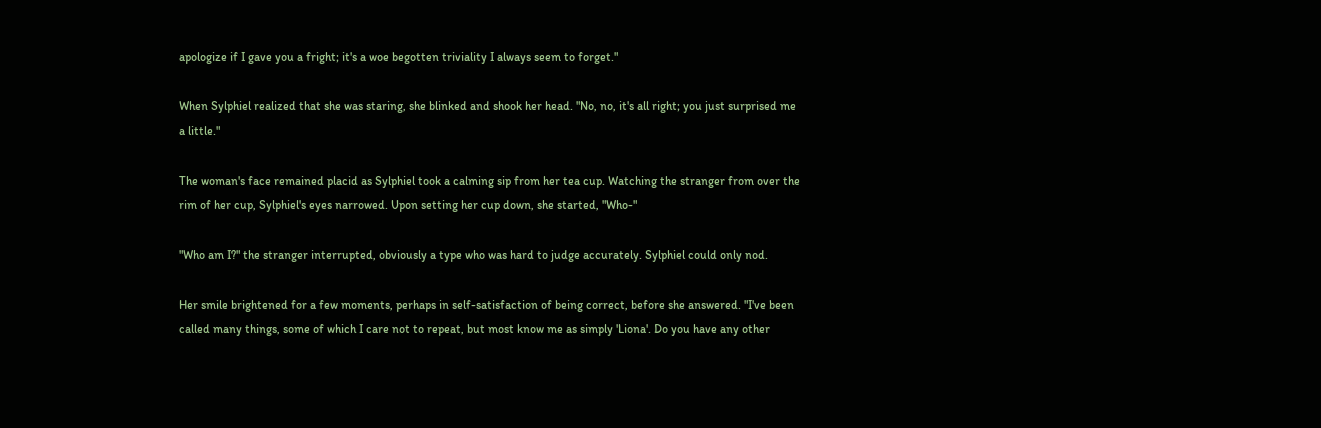apologize if I gave you a fright; it's a woe begotten triviality I always seem to forget."

When Sylphiel realized that she was staring, she blinked and shook her head. "No, no, it's all right; you just surprised me a little."

The woman's face remained placid as Sylphiel took a calming sip from her tea cup. Watching the stranger from over the rim of her cup, Sylphiel's eyes narrowed. Upon setting her cup down, she started, "Who-"

"Who am I?" the stranger interrupted, obviously a type who was hard to judge accurately. Sylphiel could only nod.

Her smile brightened for a few moments, perhaps in self-satisfaction of being correct, before she answered. "I've been called many things, some of which I care not to repeat, but most know me as simply 'Liona'. Do you have any other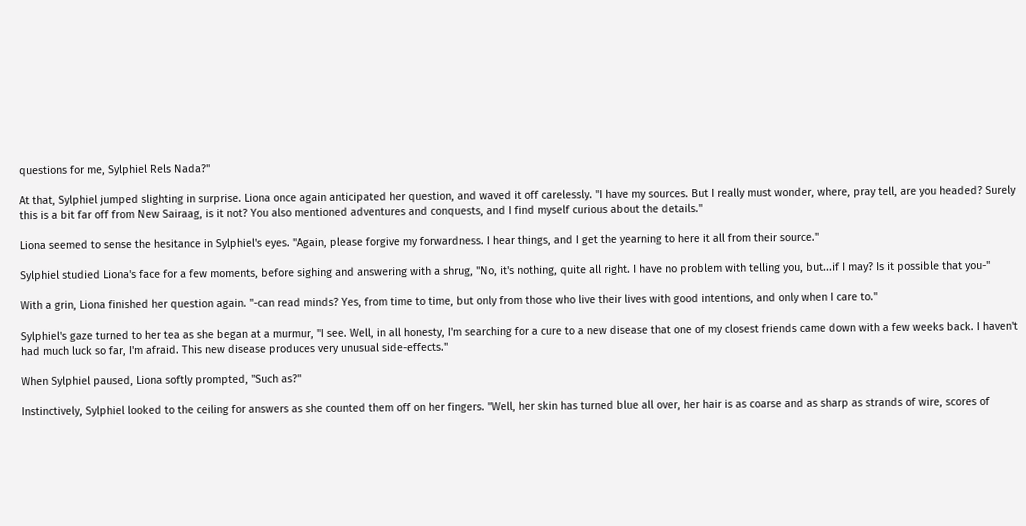questions for me, Sylphiel Rels Nada?"

At that, Sylphiel jumped slighting in surprise. Liona once again anticipated her question, and waved it off carelessly. "I have my sources. But I really must wonder, where, pray tell, are you headed? Surely this is a bit far off from New Sairaag, is it not? You also mentioned adventures and conquests, and I find myself curious about the details."

Liona seemed to sense the hesitance in Sylphiel's eyes. "Again, please forgive my forwardness. I hear things, and I get the yearning to here it all from their source."

Sylphiel studied Liona's face for a few moments, before sighing and answering with a shrug, "No, it's nothing, quite all right. I have no problem with telling you, but...if I may? Is it possible that you-"

With a grin, Liona finished her question again. "-can read minds? Yes, from time to time, but only from those who live their lives with good intentions, and only when I care to."

Sylphiel's gaze turned to her tea as she began at a murmur, "I see. Well, in all honesty, I'm searching for a cure to a new disease that one of my closest friends came down with a few weeks back. I haven't had much luck so far, I'm afraid. This new disease produces very unusual side-effects."

When Sylphiel paused, Liona softly prompted, "Such as?"

Instinctively, Sylphiel looked to the ceiling for answers as she counted them off on her fingers. "Well, her skin has turned blue all over, her hair is as coarse and as sharp as strands of wire, scores of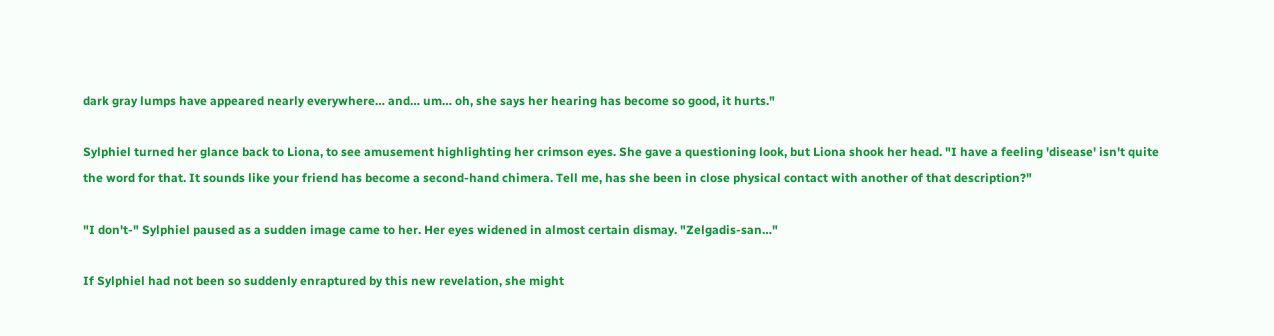dark gray lumps have appeared nearly everywhere… and… um… oh, she says her hearing has become so good, it hurts."

Sylphiel turned her glance back to Liona, to see amusement highlighting her crimson eyes. She gave a questioning look, but Liona shook her head. "I have a feeling 'disease' isn't quite the word for that. It sounds like your friend has become a second-hand chimera. Tell me, has she been in close physical contact with another of that description?"

"I don't-" Sylphiel paused as a sudden image came to her. Her eyes widened in almost certain dismay. "Zelgadis-san…"

If Sylphiel had not been so suddenly enraptured by this new revelation, she might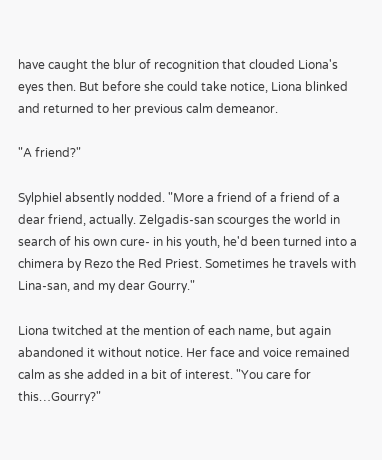have caught the blur of recognition that clouded Liona's eyes then. But before she could take notice, Liona blinked and returned to her previous calm demeanor.

"A friend?"

Sylphiel absently nodded. "More a friend of a friend of a dear friend, actually. Zelgadis-san scourges the world in search of his own cure- in his youth, he'd been turned into a chimera by Rezo the Red Priest. Sometimes he travels with Lina-san, and my dear Gourry."

Liona twitched at the mention of each name, but again abandoned it without notice. Her face and voice remained calm as she added in a bit of interest. "You care for this…Gourry?"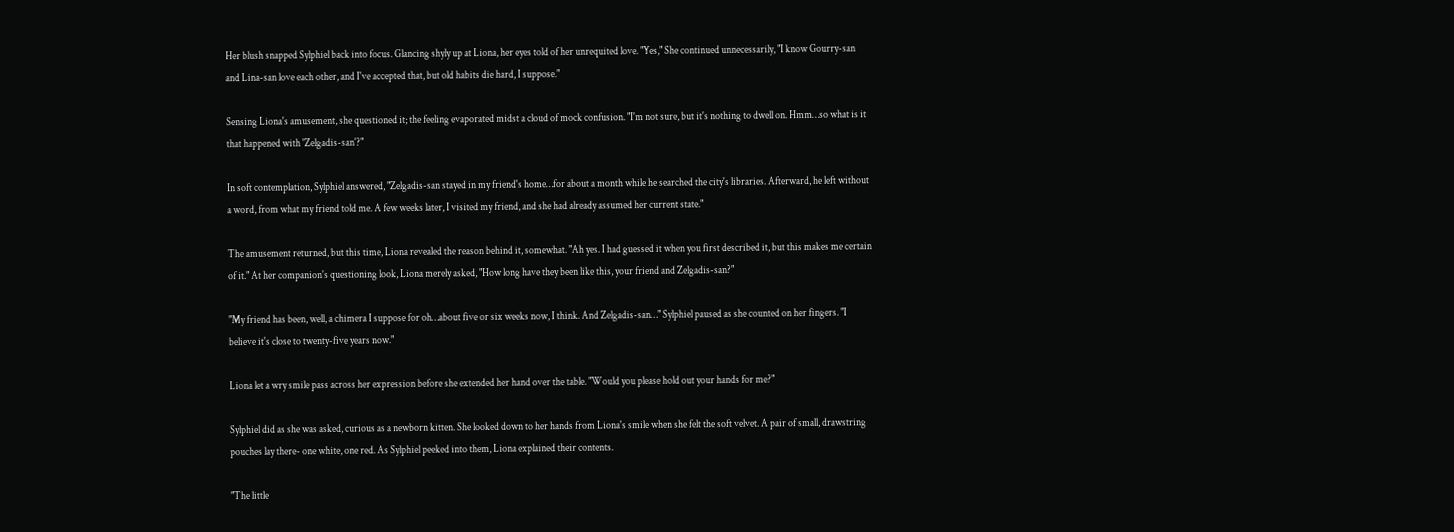Her blush snapped Sylphiel back into focus. Glancing shyly up at Liona, her eyes told of her unrequited love. "Yes," She continued unnecessarily, "I know Gourry-san and Lina-san love each other, and I've accepted that, but old habits die hard, I suppose."

Sensing Liona's amusement, she questioned it; the feeling evaporated midst a cloud of mock confusion. "I'm not sure, but it's nothing to dwell on. Hmm…so what is it that happened with 'Zelgadis-san'?"

In soft contemplation, Sylphiel answered, "Zelgadis-san stayed in my friend's home…for about a month while he searched the city's libraries. Afterward, he left without a word, from what my friend told me. A few weeks later, I visited my friend, and she had already assumed her current state."

The amusement returned, but this time, Liona revealed the reason behind it, somewhat. "Ah yes. I had guessed it when you first described it, but this makes me certain of it." At her companion's questioning look, Liona merely asked, "How long have they been like this, your friend and Zelgadis-san?"

"My friend has been, well, a chimera I suppose for oh…about five or six weeks now, I think. And Zelgadis-san…" Sylphiel paused as she counted on her fingers. "I believe it's close to twenty-five years now."

Liona let a wry smile pass across her expression before she extended her hand over the table. "Would you please hold out your hands for me?"

Sylphiel did as she was asked, curious as a newborn kitten. She looked down to her hands from Liona's smile when she felt the soft velvet. A pair of small, drawstring pouches lay there- one white, one red. As Sylphiel peeked into them, Liona explained their contents.

"The little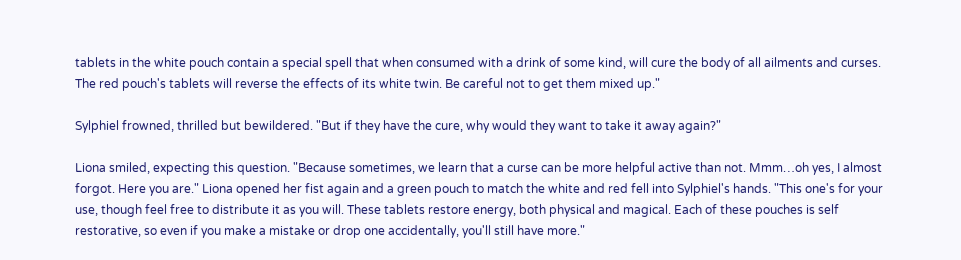tablets in the white pouch contain a special spell that when consumed with a drink of some kind, will cure the body of all ailments and curses. The red pouch's tablets will reverse the effects of its white twin. Be careful not to get them mixed up."

Sylphiel frowned, thrilled but bewildered. "But if they have the cure, why would they want to take it away again?"

Liona smiled, expecting this question. "Because sometimes, we learn that a curse can be more helpful active than not. Mmm…oh yes, I almost forgot. Here you are." Liona opened her fist again and a green pouch to match the white and red fell into Sylphiel's hands. "This one's for your use, though feel free to distribute it as you will. These tablets restore energy, both physical and magical. Each of these pouches is self restorative, so even if you make a mistake or drop one accidentally, you'll still have more."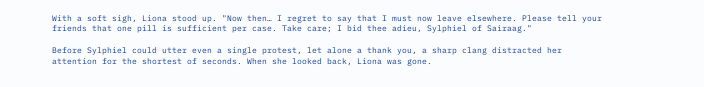With a soft sigh, Liona stood up. "Now then… I regret to say that I must now leave elsewhere. Please tell your friends that one pill is sufficient per case. Take care; I bid thee adieu, Sylphiel of Sairaag."

Before Sylphiel could utter even a single protest, let alone a thank you, a sharp clang distracted her attention for the shortest of seconds. When she looked back, Liona was gone.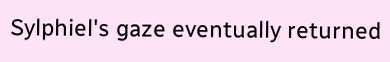Sylphiel's gaze eventually returned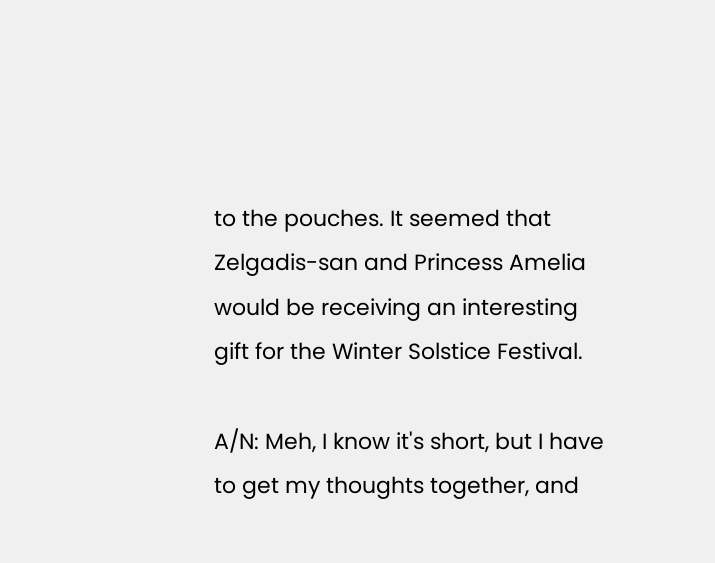to the pouches. It seemed that Zelgadis-san and Princess Amelia would be receiving an interesting gift for the Winter Solstice Festival.

A/N: Meh, I know it's short, but I have to get my thoughts together, and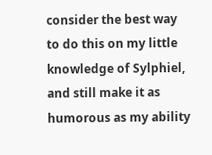consider the best way to do this on my little knowledge of Sylphiel, and still make it as humorous as my ability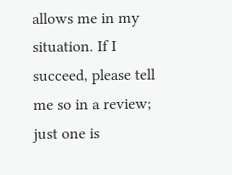allows me in my situation. If I succeed, please tell me so in a review; just one is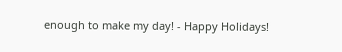enough to make my day! - Happy Holidays!